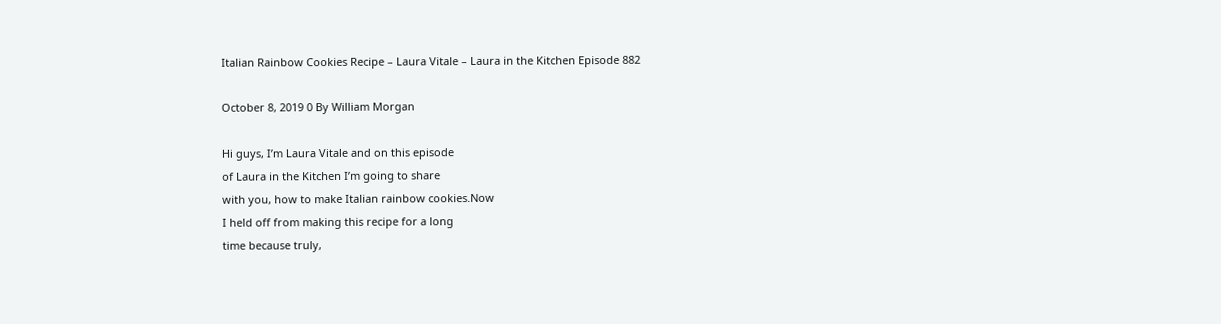Italian Rainbow Cookies Recipe – Laura Vitale – Laura in the Kitchen Episode 882

October 8, 2019 0 By William Morgan

Hi guys, I’m Laura Vitale and on this episode
of Laura in the Kitchen I’m going to share
with you, how to make Italian rainbow cookies.Now
I held off from making this recipe for a long
time because truly,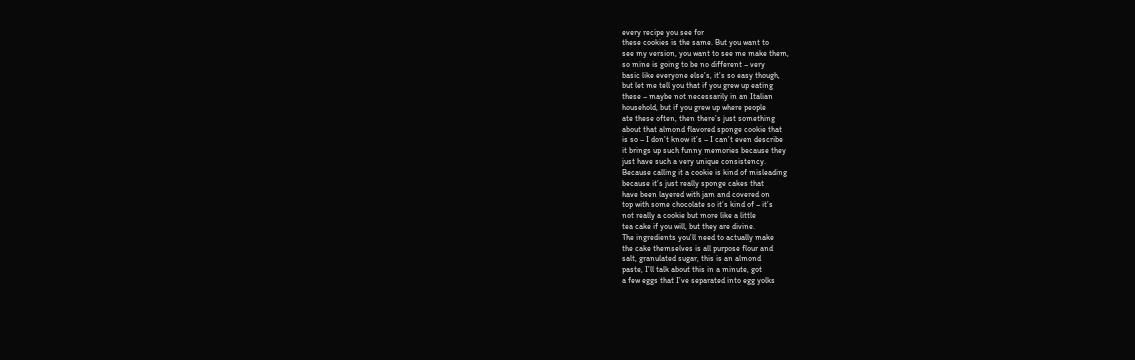every recipe you see for
these cookies is the same. But you want to
see my version, you want to see me make them,
so mine is going to be no different – very
basic like everyone else’s, it’s so easy though,
but let me tell you that if you grew up eating
these – maybe not necessarily in an Italian
household, but if you grew up where people
ate these often, then there’s just something
about that almond flavored sponge cookie that
is so – I don’t know it’s – I can’t even describe
it brings up such funny memories because they
just have such a very unique consistency.
Because calling it a cookie is kind of misleading
because it’s just really sponge cakes that
have been layered with jam and covered on
top with some chocolate so it’s kind of – it’s
not really a cookie but more like a little
tea cake if you will, but they are divine.
The ingredients you’ll need to actually make
the cake themselves is all purpose flour and
salt, granulated sugar, this is an almond
paste, I’ll talk about this in a minute, got
a few eggs that I’ve separated into egg yolks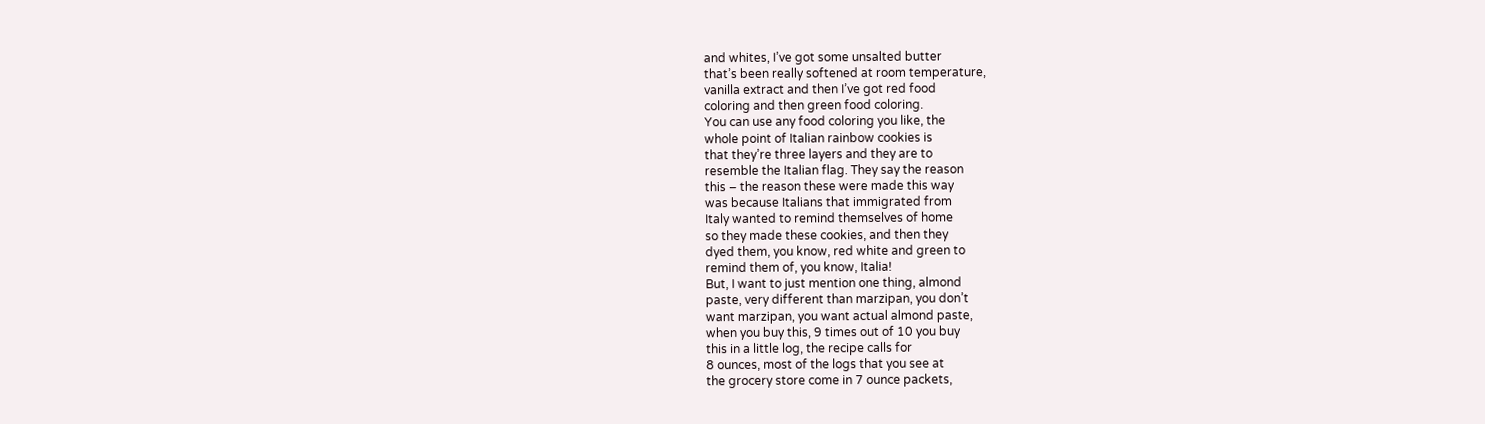and whites, I’ve got some unsalted butter
that’s been really softened at room temperature,
vanilla extract and then I’ve got red food
coloring and then green food coloring.
You can use any food coloring you like, the
whole point of Italian rainbow cookies is
that they’re three layers and they are to
resemble the Italian flag. They say the reason
this – the reason these were made this way
was because Italians that immigrated from
Italy wanted to remind themselves of home
so they made these cookies, and then they
dyed them, you know, red white and green to
remind them of, you know, Italia!
But, I want to just mention one thing, almond
paste, very different than marzipan, you don’t
want marzipan, you want actual almond paste,
when you buy this, 9 times out of 10 you buy
this in a little log, the recipe calls for
8 ounces, most of the logs that you see at
the grocery store come in 7 ounce packets,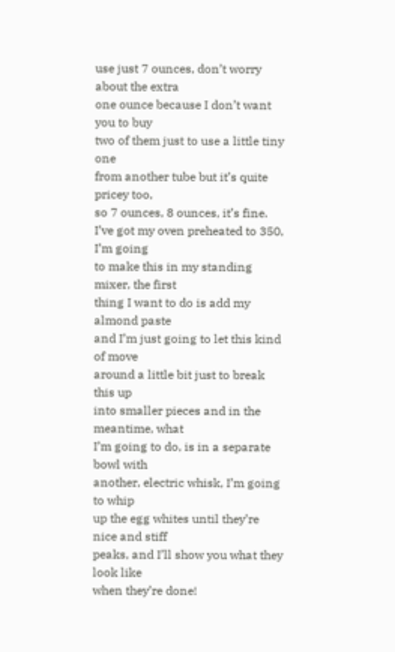use just 7 ounces, don’t worry about the extra
one ounce because I don’t want you to buy
two of them just to use a little tiny one
from another tube but it’s quite pricey too,
so 7 ounces, 8 ounces, it’s fine.
I’ve got my oven preheated to 350, I’m going
to make this in my standing mixer, the first
thing I want to do is add my almond paste
and I’m just going to let this kind of move
around a little bit just to break this up
into smaller pieces and in the meantime, what
I’m going to do, is in a separate bowl with
another, electric whisk, I’m going to whip
up the egg whites until they’re nice and stiff
peaks, and I’ll show you what they look like
when they’re done!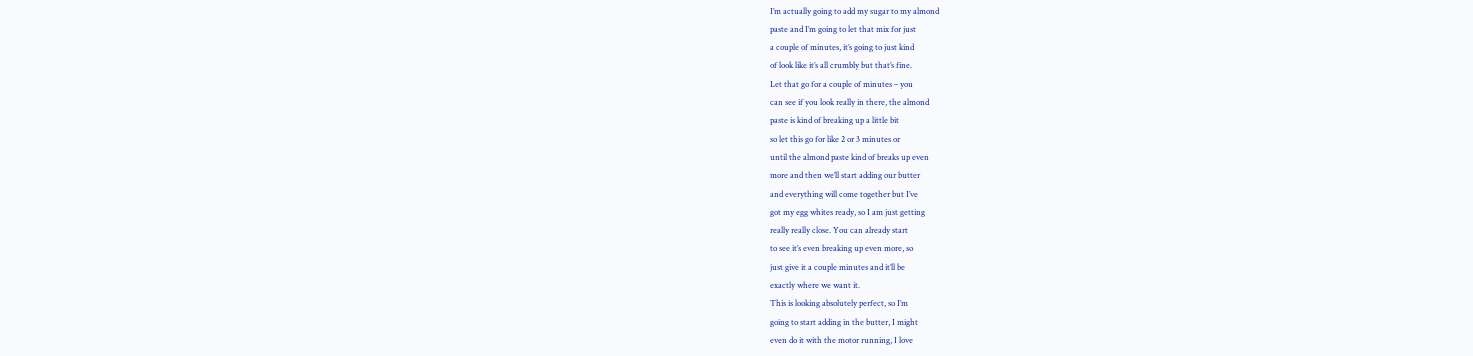I’m actually going to add my sugar to my almond
paste and I’m going to let that mix for just
a couple of minutes, it’s going to just kind
of look like it’s all crumbly but that’s fine.
Let that go for a couple of minutes – you
can see if you look really in there, the almond
paste is kind of breaking up a little bit
so let this go for like 2 or 3 minutes or
until the almond paste kind of breaks up even
more and then we’ll start adding our butter
and everything will come together but I’ve
got my egg whites ready, so I am just getting
really really close. You can already start
to see it’s even breaking up even more, so
just give it a couple minutes and it’ll be
exactly where we want it.
This is looking absolutely perfect, so I’m
going to start adding in the butter, I might
even do it with the motor running, I love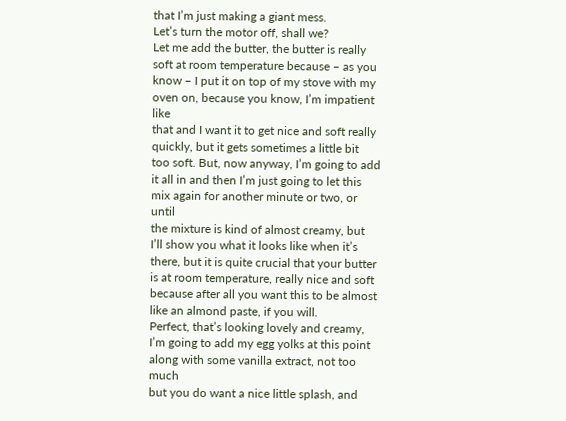that I’m just making a giant mess.
Let’s turn the motor off, shall we?
Let me add the butter, the butter is really
soft at room temperature because – as you
know – I put it on top of my stove with my
oven on, because you know, I’m impatient like
that and I want it to get nice and soft really
quickly, but it gets sometimes a little bit
too soft. But, now anyway, I’m going to add
it all in and then I’m just going to let this
mix again for another minute or two, or until
the mixture is kind of almost creamy, but
I’ll show you what it looks like when it’s
there, but it is quite crucial that your butter
is at room temperature, really nice and soft
because after all you want this to be almost
like an almond paste, if you will.
Perfect, that’s looking lovely and creamy,
I’m going to add my egg yolks at this point
along with some vanilla extract, not too much
but you do want a nice little splash, and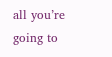all you’re going to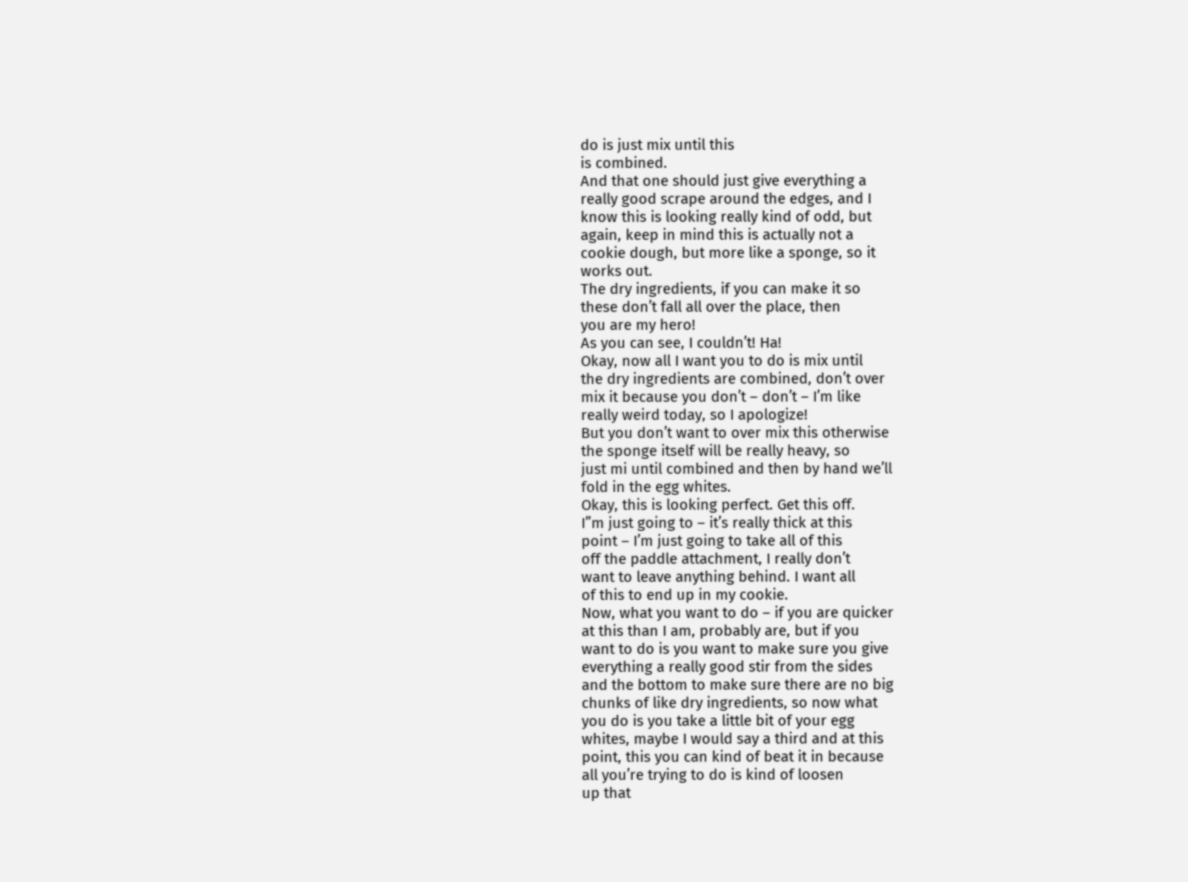do is just mix until this
is combined.
And that one should just give everything a
really good scrape around the edges, and I
know this is looking really kind of odd, but
again, keep in mind this is actually not a
cookie dough, but more like a sponge, so it
works out.
The dry ingredients, if you can make it so
these don’t fall all over the place, then
you are my hero!
As you can see, I couldn’t! Ha!
Okay, now all I want you to do is mix until
the dry ingredients are combined, don’t over
mix it because you don’t – don’t – I’m like
really weird today, so I apologize!
But you don’t want to over mix this otherwise
the sponge itself will be really heavy, so
just mi until combined and then by hand we’ll
fold in the egg whites.
Okay, this is looking perfect. Get this off.
I”m just going to – it’s really thick at this
point – I’m just going to take all of this
off the paddle attachment, I really don’t
want to leave anything behind. I want all
of this to end up in my cookie.
Now, what you want to do – if you are quicker
at this than I am, probably are, but if you
want to do is you want to make sure you give
everything a really good stir from the sides
and the bottom to make sure there are no big
chunks of like dry ingredients, so now what
you do is you take a little bit of your egg
whites, maybe I would say a third and at this
point, this you can kind of beat it in because
all you’re trying to do is kind of loosen
up that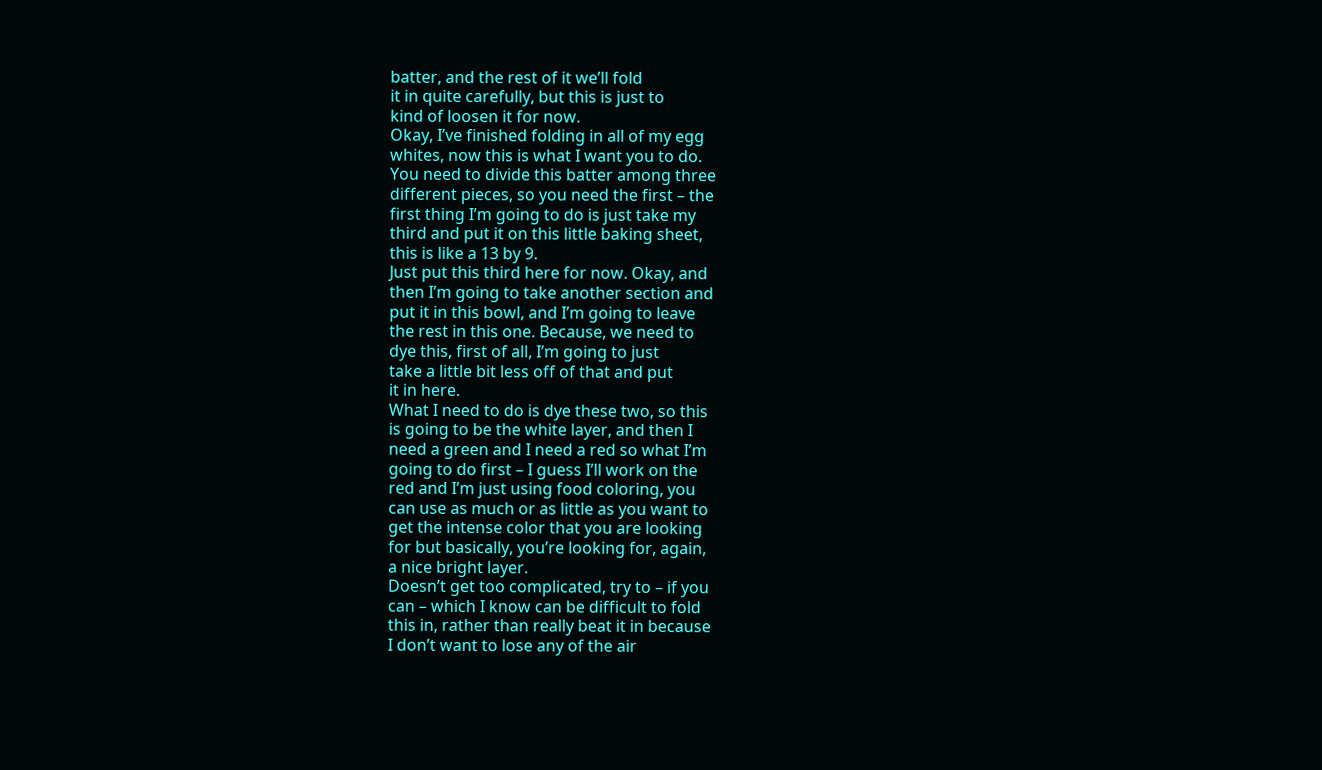batter, and the rest of it we’ll fold
it in quite carefully, but this is just to
kind of loosen it for now.
Okay, I’ve finished folding in all of my egg
whites, now this is what I want you to do.
You need to divide this batter among three
different pieces, so you need the first – the
first thing I’m going to do is just take my
third and put it on this little baking sheet,
this is like a 13 by 9.
Just put this third here for now. Okay, and
then I’m going to take another section and
put it in this bowl, and I’m going to leave
the rest in this one. Because, we need to
dye this, first of all, I’m going to just
take a little bit less off of that and put
it in here.
What I need to do is dye these two, so this
is going to be the white layer, and then I
need a green and I need a red so what I’m
going to do first – I guess I’ll work on the
red and I’m just using food coloring, you
can use as much or as little as you want to
get the intense color that you are looking
for but basically, you’re looking for, again,
a nice bright layer.
Doesn’t get too complicated, try to – if you
can – which I know can be difficult to fold
this in, rather than really beat it in because
I don’t want to lose any of the air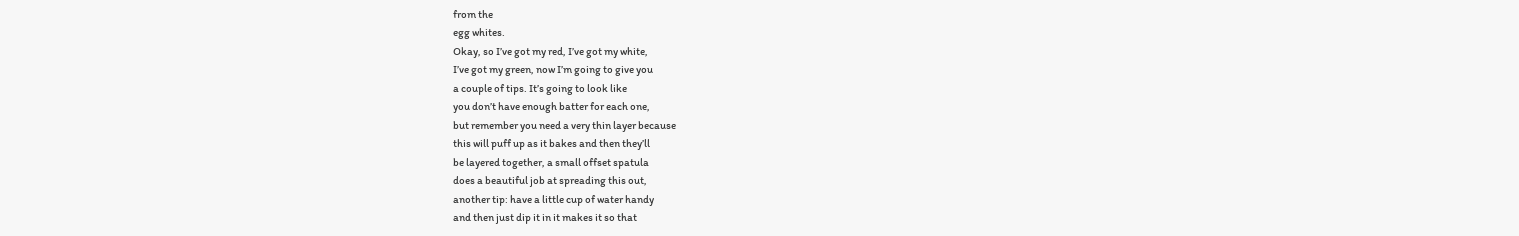from the
egg whites.
Okay, so I’ve got my red, I’ve got my white,
I’ve got my green, now I’m going to give you
a couple of tips. It’s going to look like
you don’t have enough batter for each one,
but remember you need a very thin layer because
this will puff up as it bakes and then they’ll
be layered together, a small offset spatula
does a beautiful job at spreading this out,
another tip: have a little cup of water handy
and then just dip it in it makes it so that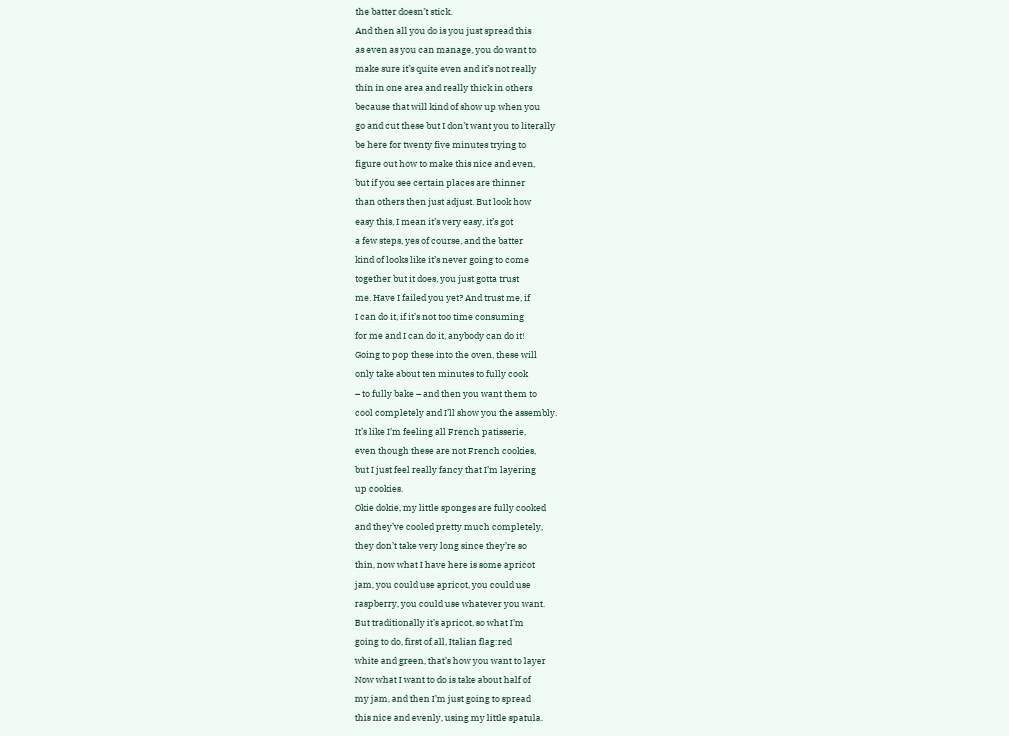the batter doesn’t stick.
And then all you do is you just spread this
as even as you can manage, you do want to
make sure it’s quite even and it’s not really
thin in one area and really thick in others
because that will kind of show up when you
go and cut these but I don’t want you to literally
be here for twenty five minutes trying to
figure out how to make this nice and even,
but if you see certain places are thinner
than others then just adjust. But look how
easy this, I mean it’s very easy, it’s got
a few steps, yes of course, and the batter
kind of looks like it’s never going to come
together but it does, you just gotta trust
me. Have I failed you yet? And trust me, if
I can do it, if it’s not too time consuming
for me and I can do it, anybody can do it!
Going to pop these into the oven, these will
only take about ten minutes to fully cook
– to fully bake – and then you want them to
cool completely and I’ll show you the assembly.
It’s like I’m feeling all French patisserie,
even though these are not French cookies,
but I just feel really fancy that I’m layering
up cookies.
Okie dokie, my little sponges are fully cooked
and they’ve cooled pretty much completely,
they don’t take very long since they’re so
thin, now what I have here is some apricot
jam, you could use apricot, you could use
raspberry, you could use whatever you want.
But traditionally it’s apricot, so what I’m
going to do, first of all, Italian flag:red
white and green, that’s how you want to layer
Now what I want to do is take about half of
my jam, and then I’m just going to spread
this nice and evenly, using my little spatula.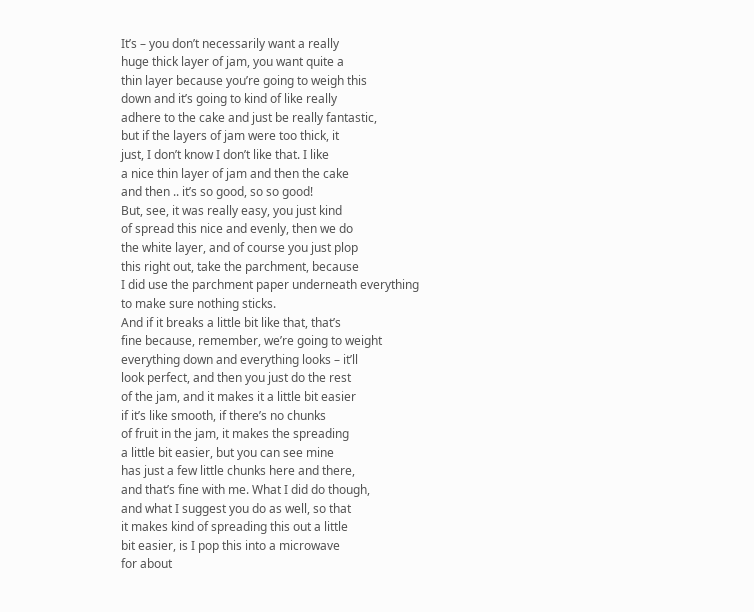It’s – you don’t necessarily want a really
huge thick layer of jam, you want quite a
thin layer because you’re going to weigh this
down and it’s going to kind of like really
adhere to the cake and just be really fantastic,
but if the layers of jam were too thick, it
just, I don’t know I don’t like that. I like
a nice thin layer of jam and then the cake
and then .. it’s so good, so so good!
But, see, it was really easy, you just kind
of spread this nice and evenly, then we do
the white layer, and of course you just plop
this right out, take the parchment, because
I did use the parchment paper underneath everything
to make sure nothing sticks.
And if it breaks a little bit like that, that’s
fine because, remember, we’re going to weight
everything down and everything looks – it’ll
look perfect, and then you just do the rest
of the jam, and it makes it a little bit easier
if it’s like smooth, if there’s no chunks
of fruit in the jam, it makes the spreading
a little bit easier, but you can see mine
has just a few little chunks here and there,
and that’s fine with me. What I did do though,
and what I suggest you do as well, so that
it makes kind of spreading this out a little
bit easier, is I pop this into a microwave
for about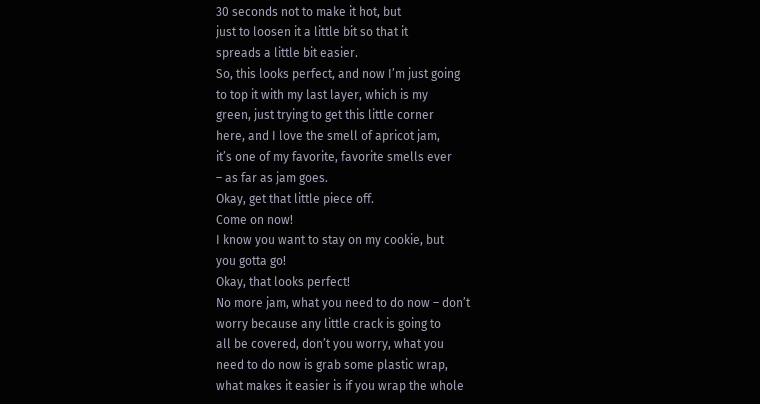30 seconds not to make it hot, but
just to loosen it a little bit so that it
spreads a little bit easier.
So, this looks perfect, and now I’m just going
to top it with my last layer, which is my
green, just trying to get this little corner
here, and I love the smell of apricot jam,
it’s one of my favorite, favorite smells ever
– as far as jam goes.
Okay, get that little piece off.
Come on now!
I know you want to stay on my cookie, but
you gotta go!
Okay, that looks perfect!
No more jam, what you need to do now – don’t
worry because any little crack is going to
all be covered, don’t you worry, what you
need to do now is grab some plastic wrap,
what makes it easier is if you wrap the whole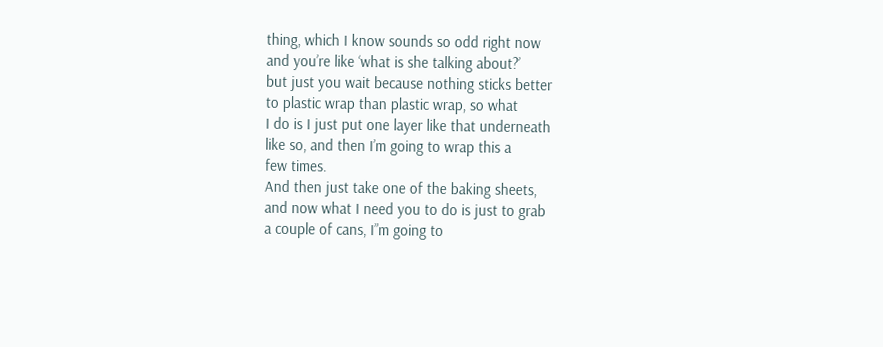thing, which I know sounds so odd right now
and you’re like ‘what is she talking about?’
but just you wait because nothing sticks better
to plastic wrap than plastic wrap, so what
I do is I just put one layer like that underneath
like so, and then I’m going to wrap this a
few times.
And then just take one of the baking sheets,
and now what I need you to do is just to grab
a couple of cans, I”m going to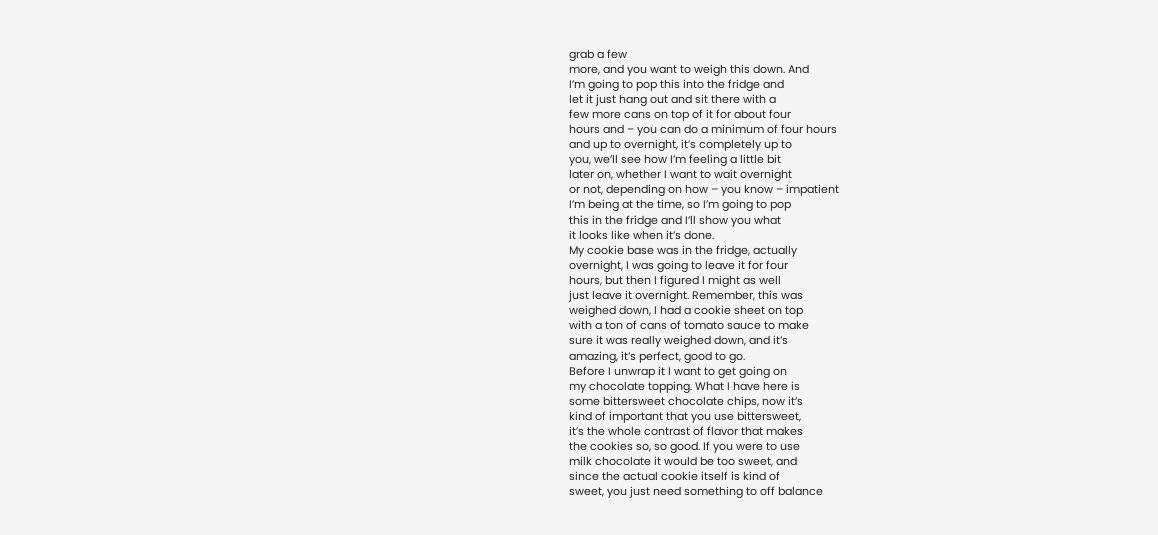grab a few
more, and you want to weigh this down. And
I’m going to pop this into the fridge and
let it just hang out and sit there with a
few more cans on top of it for about four
hours and – you can do a minimum of four hours
and up to overnight, it’s completely up to
you, we’ll see how I’m feeling a little bit
later on, whether I want to wait overnight
or not, depending on how – you know – impatient
I’m being at the time, so I’m going to pop
this in the fridge and I’ll show you what
it looks like when it’s done.
My cookie base was in the fridge, actually
overnight, I was going to leave it for four
hours, but then I figured I might as well
just leave it overnight. Remember, this was
weighed down, I had a cookie sheet on top
with a ton of cans of tomato sauce to make
sure it was really weighed down, and it’s
amazing, it’s perfect, good to go.
Before I unwrap it I want to get going on
my chocolate topping. What I have here is
some bittersweet chocolate chips, now it’s
kind of important that you use bittersweet,
it’s the whole contrast of flavor that makes
the cookies so, so good. If you were to use
milk chocolate it would be too sweet, and
since the actual cookie itself is kind of
sweet, you just need something to off balance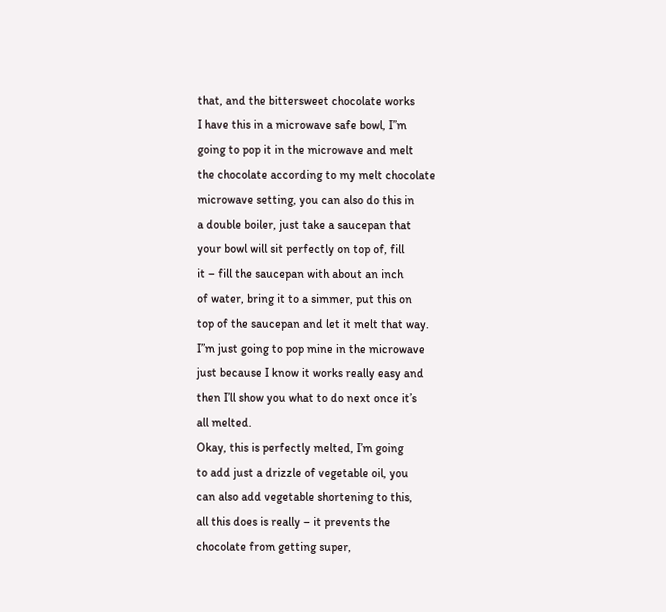that, and the bittersweet chocolate works
I have this in a microwave safe bowl, I”m
going to pop it in the microwave and melt
the chocolate according to my melt chocolate
microwave setting, you can also do this in
a double boiler, just take a saucepan that
your bowl will sit perfectly on top of, fill
it – fill the saucepan with about an inch
of water, bring it to a simmer, put this on
top of the saucepan and let it melt that way.
I”m just going to pop mine in the microwave
just because I know it works really easy and
then I’ll show you what to do next once it’s
all melted.
Okay, this is perfectly melted, I’m going
to add just a drizzle of vegetable oil, you
can also add vegetable shortening to this,
all this does is really – it prevents the
chocolate from getting super,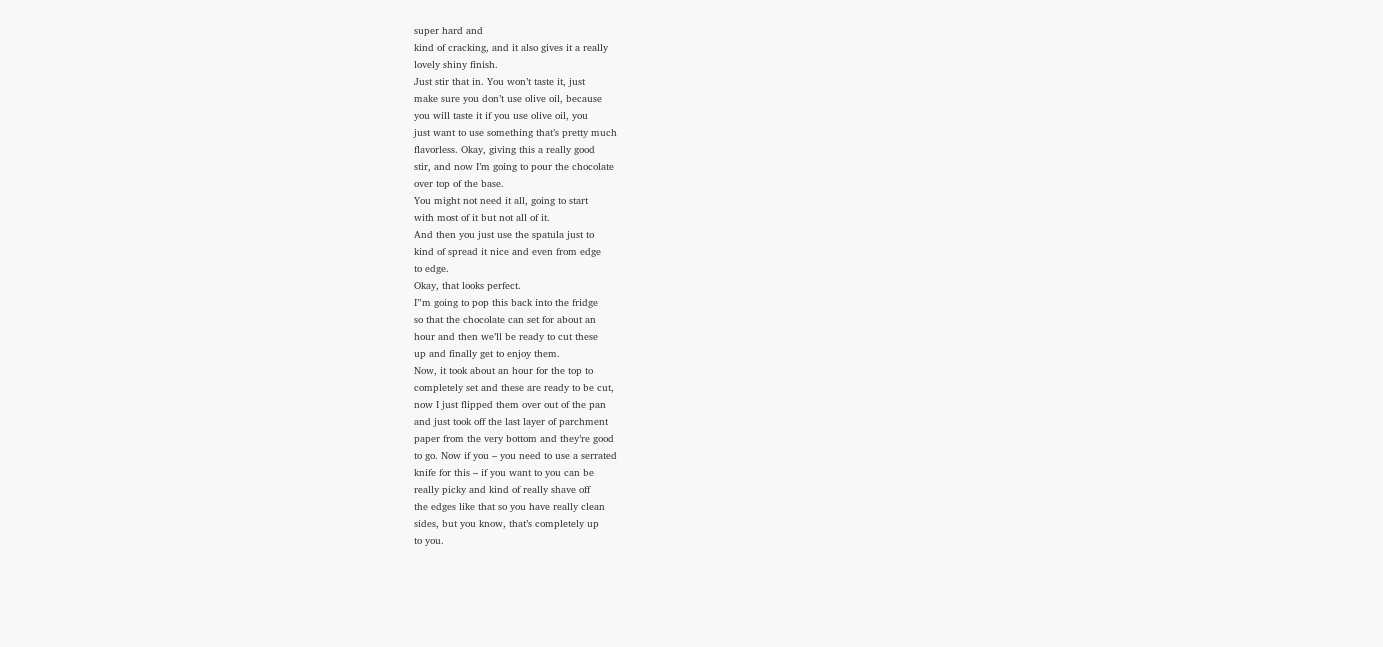super hard and
kind of cracking, and it also gives it a really
lovely shiny finish.
Just stir that in. You won’t taste it, just
make sure you don’t use olive oil, because
you will taste it if you use olive oil, you
just want to use something that’s pretty much
flavorless. Okay, giving this a really good
stir, and now I’m going to pour the chocolate
over top of the base.
You might not need it all, going to start
with most of it but not all of it.
And then you just use the spatula just to
kind of spread it nice and even from edge
to edge.
Okay, that looks perfect.
I”m going to pop this back into the fridge
so that the chocolate can set for about an
hour and then we’ll be ready to cut these
up and finally get to enjoy them.
Now, it took about an hour for the top to
completely set and these are ready to be cut,
now I just flipped them over out of the pan
and just took off the last layer of parchment
paper from the very bottom and they’re good
to go. Now if you – you need to use a serrated
knife for this – if you want to you can be
really picky and kind of really shave off
the edges like that so you have really clean
sides, but you know, that’s completely up
to you.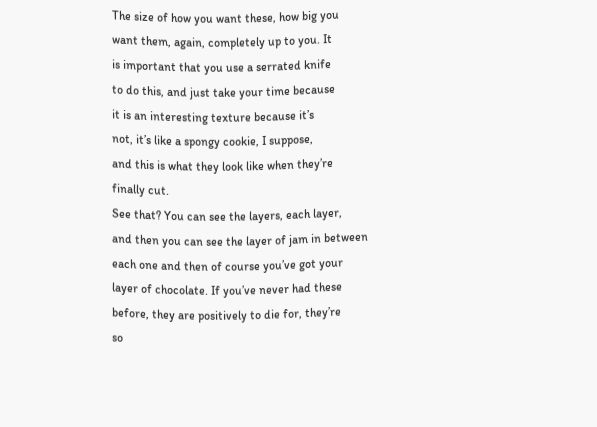The size of how you want these, how big you
want them, again, completely up to you. It
is important that you use a serrated knife
to do this, and just take your time because
it is an interesting texture because it’s
not, it’s like a spongy cookie, I suppose,
and this is what they look like when they’re
finally cut.
See that? You can see the layers, each layer,
and then you can see the layer of jam in between
each one and then of course you’ve got your
layer of chocolate. If you’ve never had these
before, they are positively to die for, they’re
so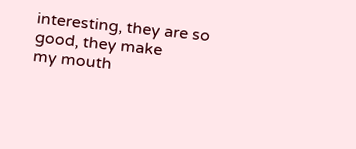interesting, they are so good, they make
my mouth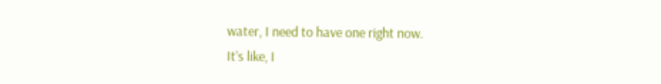water, I need to have one right now.
It’s like, I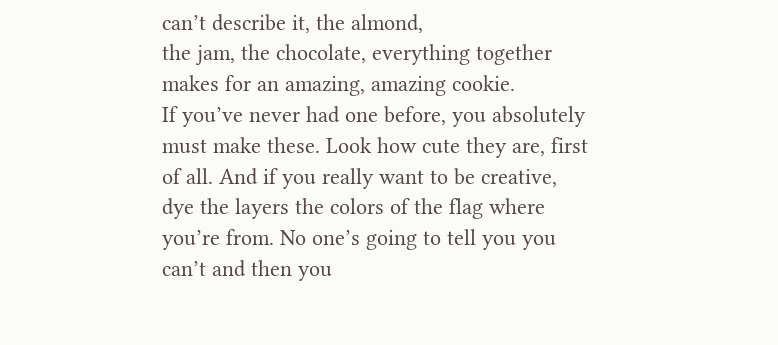can’t describe it, the almond,
the jam, the chocolate, everything together
makes for an amazing, amazing cookie.
If you’ve never had one before, you absolutely
must make these. Look how cute they are, first
of all. And if you really want to be creative,
dye the layers the colors of the flag where
you’re from. No one’s going to tell you you
can’t and then you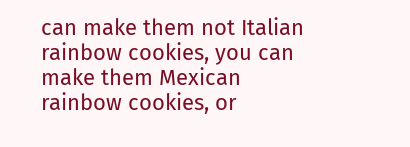can make them not Italian
rainbow cookies, you can make them Mexican
rainbow cookies, or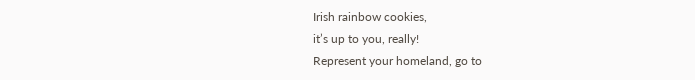Irish rainbow cookies,
it’s up to you, really!
Represent your homeland, go to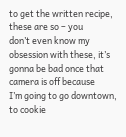to get the written recipe, these are so – you
don’t even know my obsession with these, it’s
gonna be bad once that camera is off because
I’m going to go downtown, to cookie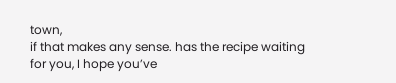town,
if that makes any sense. has the recipe waiting
for you, I hope you’ve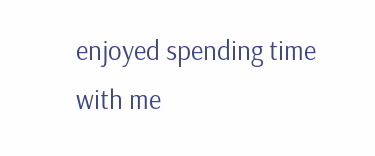enjoyed spending time
with me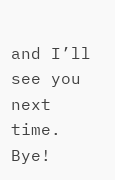and I’ll see you next time. Bye!